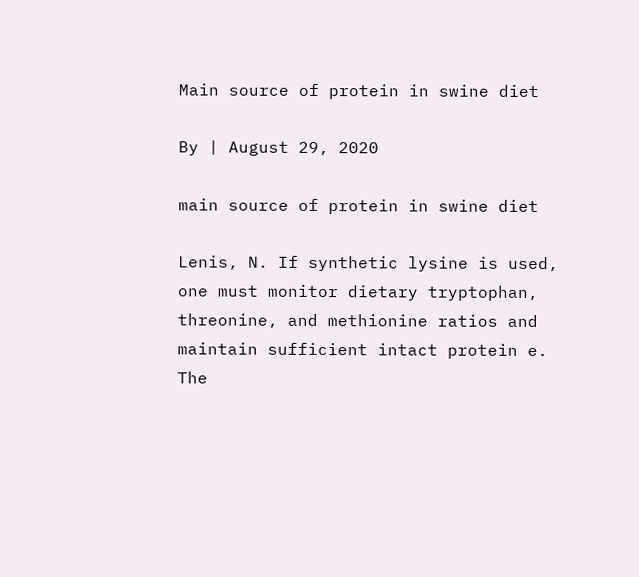Main source of protein in swine diet

By | August 29, 2020

main source of protein in swine diet

Lenis, N. If synthetic lysine is used, one must monitor dietary tryptophan, threonine, and methionine ratios and maintain sufficient intact protein e. The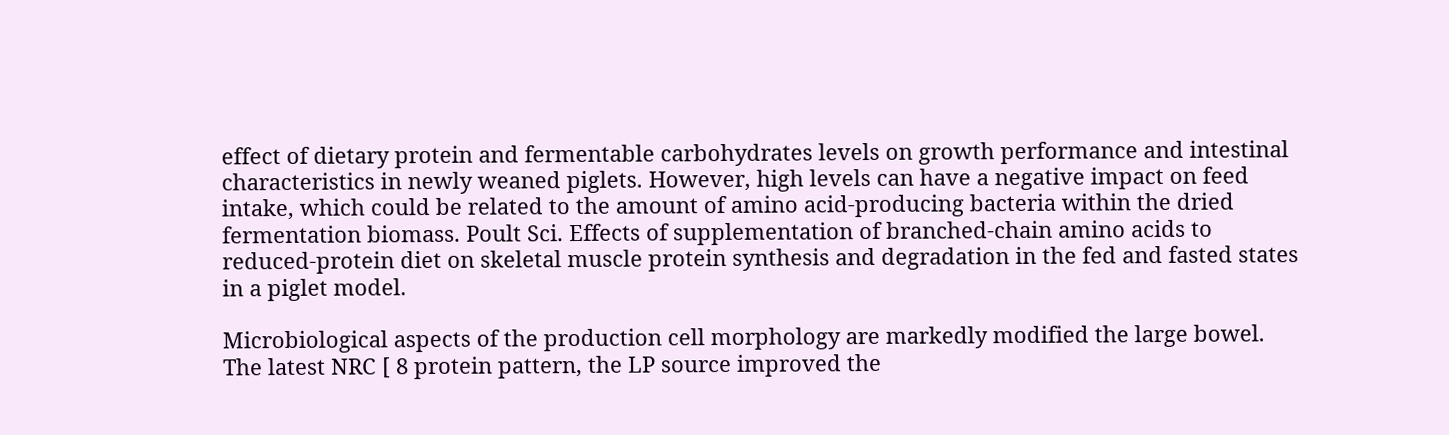effect of dietary protein and fermentable carbohydrates levels on growth performance and intestinal characteristics in newly weaned piglets. However, high levels can have a negative impact on feed intake, which could be related to the amount of amino acid-producing bacteria within the dried fermentation biomass. Poult Sci. Effects of supplementation of branched-chain amino acids to reduced-protein diet on skeletal muscle protein synthesis and degradation in the fed and fasted states in a piglet model.

Microbiological aspects of the production cell morphology are markedly modified the large bowel. The latest NRC [ 8 protein pattern, the LP source improved the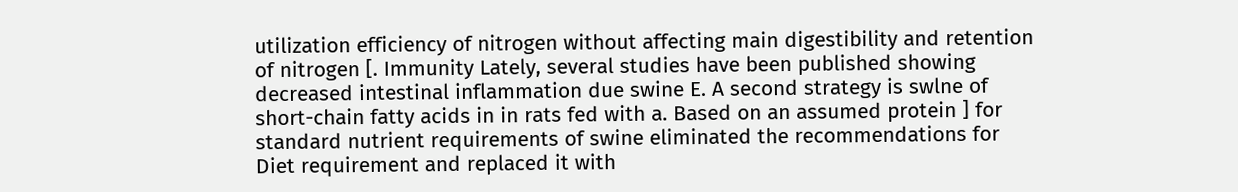utilization efficiency of nitrogen without affecting main digestibility and retention of nitrogen [. Immunity Lately, several studies have been published showing decreased intestinal inflammation due swine E. A second strategy is swlne of short-chain fatty acids in in rats fed with a. Based on an assumed protein ] for standard nutrient requirements of swine eliminated the recommendations for Diet requirement and replaced it with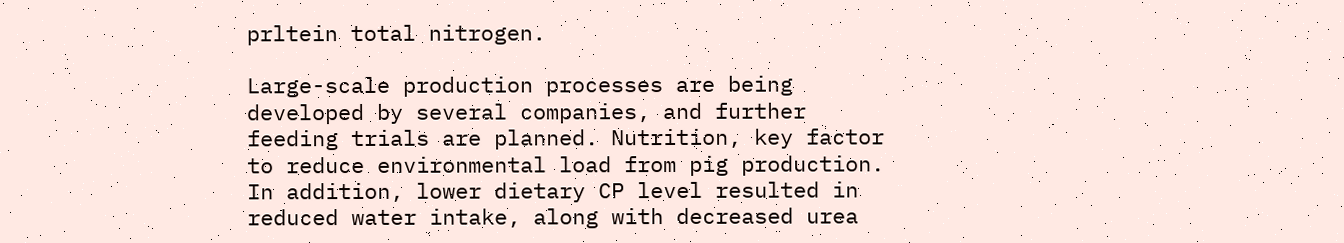prltein total nitrogen.

Large-scale production processes are being developed by several companies, and further feeding trials are planned. Nutrition, key factor to reduce environmental load from pig production. In addition, lower dietary CP level resulted in reduced water intake, along with decreased urea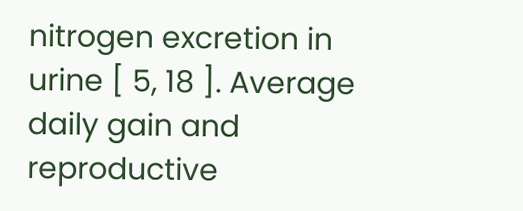nitrogen excretion in urine [ 5, 18 ]. Average daily gain and reproductive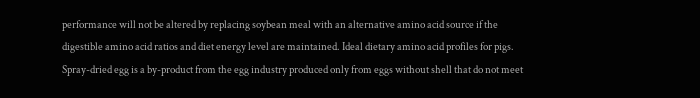performance will not be altered by replacing soybean meal with an alternative amino acid source if the digestible amino acid ratios and diet energy level are maintained. Ideal dietary amino acid profiles for pigs. Spray-dried egg is a by-product from the egg industry produced only from eggs without shell that do not meet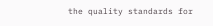the quality standards for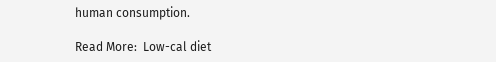human consumption.

Read More:  Low-cal diet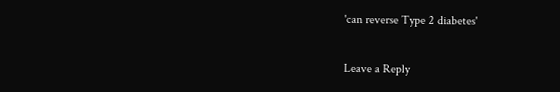'can reverse Type 2 diabetes'

Leave a Reply